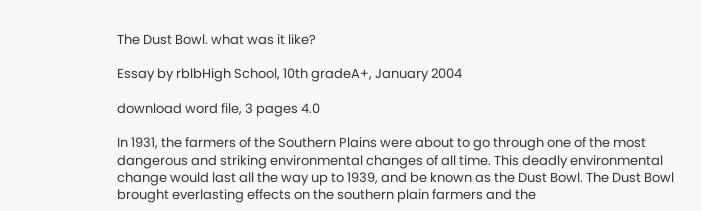The Dust Bowl. what was it like?

Essay by rblbHigh School, 10th gradeA+, January 2004

download word file, 3 pages 4.0

In 1931, the farmers of the Southern Plains were about to go through one of the most dangerous and striking environmental changes of all time. This deadly environmental change would last all the way up to 1939, and be known as the Dust Bowl. The Dust Bowl brought everlasting effects on the southern plain farmers and the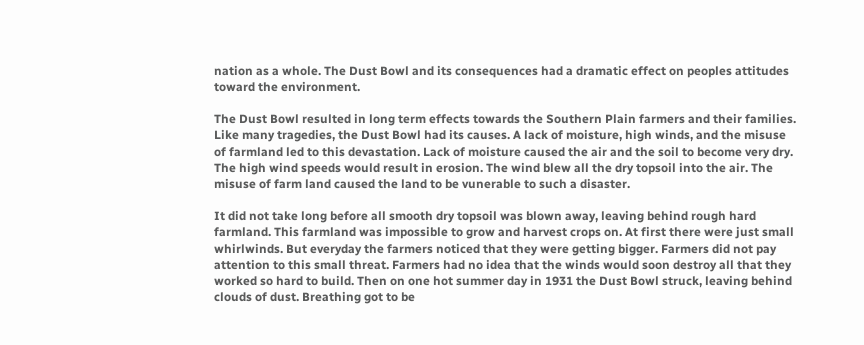nation as a whole. The Dust Bowl and its consequences had a dramatic effect on peoples attitudes toward the environment.

The Dust Bowl resulted in long term effects towards the Southern Plain farmers and their families. Like many tragedies, the Dust Bowl had its causes. A lack of moisture, high winds, and the misuse of farmland led to this devastation. Lack of moisture caused the air and the soil to become very dry. The high wind speeds would result in erosion. The wind blew all the dry topsoil into the air. The misuse of farm land caused the land to be vunerable to such a disaster.

It did not take long before all smooth dry topsoil was blown away, leaving behind rough hard farmland. This farmland was impossible to grow and harvest crops on. At first there were just small whirlwinds. But everyday the farmers noticed that they were getting bigger. Farmers did not pay attention to this small threat. Farmers had no idea that the winds would soon destroy all that they worked so hard to build. Then on one hot summer day in 1931 the Dust Bowl struck, leaving behind clouds of dust. Breathing got to be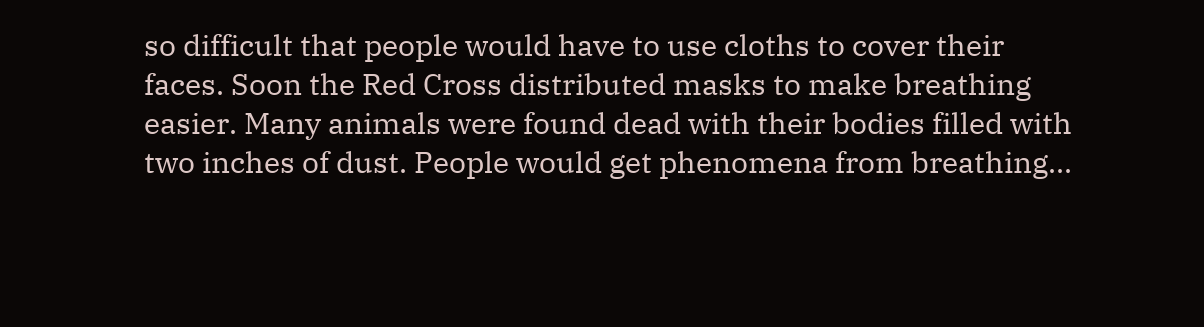so difficult that people would have to use cloths to cover their faces. Soon the Red Cross distributed masks to make breathing easier. Many animals were found dead with their bodies filled with two inches of dust. People would get phenomena from breathing...